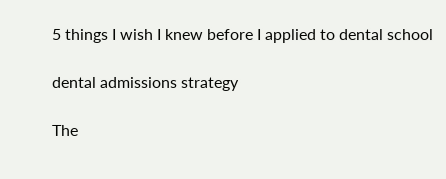5 things I wish I knew before I applied to dental school

dental admissions strategy

The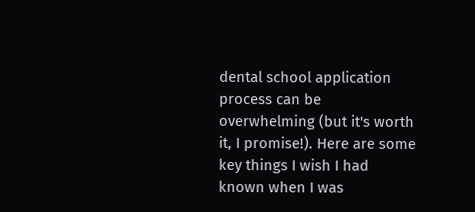dental school application process can be overwhelming (but it's worth it, I promise!). Here are some key things I wish I had known when I was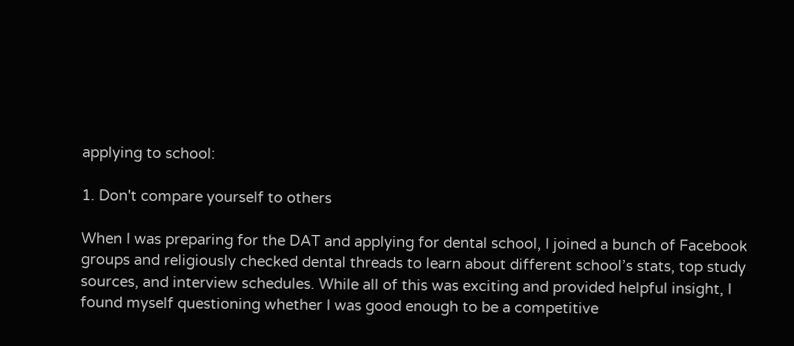applying to school:

1. Don't compare yourself to others

When I was preparing for the DAT and applying for dental school, I joined a bunch of Facebook groups and religiously checked dental threads to learn about different school’s stats, top study sources, and interview schedules. While all of this was exciting and provided helpful insight, I found myself questioning whether I was good enough to be a competitive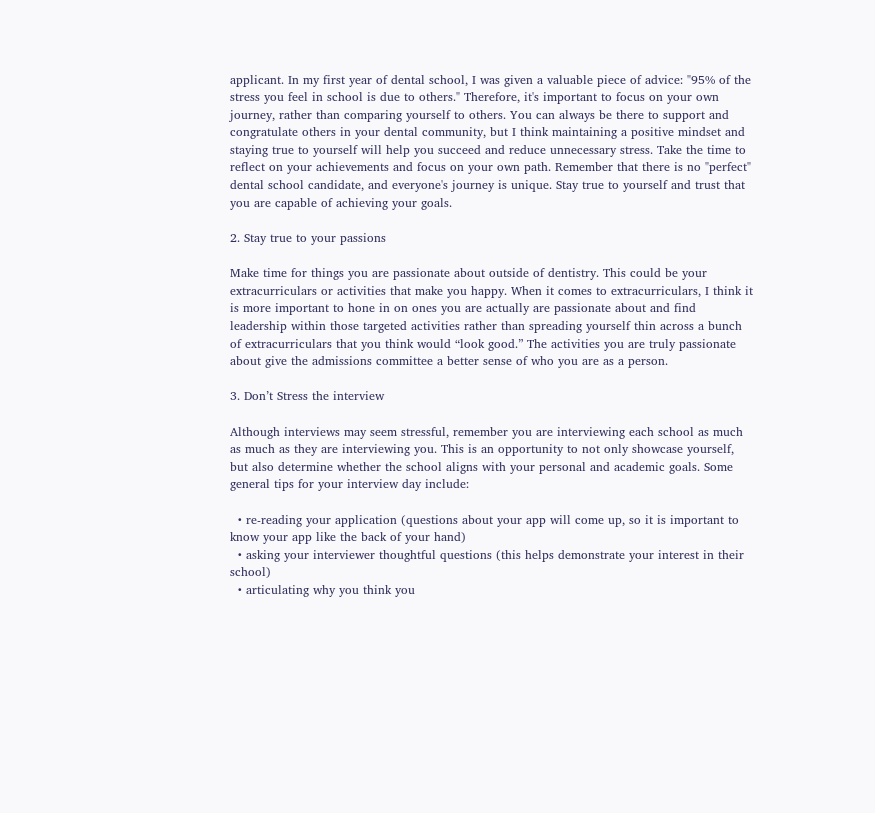applicant. In my first year of dental school, I was given a valuable piece of advice: "95% of the stress you feel in school is due to others." Therefore, it's important to focus on your own journey, rather than comparing yourself to others. You can always be there to support and congratulate others in your dental community, but I think maintaining a positive mindset and staying true to yourself will help you succeed and reduce unnecessary stress. Take the time to reflect on your achievements and focus on your own path. Remember that there is no "perfect" dental school candidate, and everyone's journey is unique. Stay true to yourself and trust that you are capable of achieving your goals.

2. Stay true to your passions

Make time for things you are passionate about outside of dentistry. This could be your extracurriculars or activities that make you happy. When it comes to extracurriculars, I think it is more important to hone in on ones you are actually are passionate about and find leadership within those targeted activities rather than spreading yourself thin across a bunch of extracurriculars that you think would “look good.” The activities you are truly passionate about give the admissions committee a better sense of who you are as a person.

3. Don’t Stress the interview

Although interviews may seem stressful, remember you are interviewing each school as much as much as they are interviewing you. This is an opportunity to not only showcase yourself, but also determine whether the school aligns with your personal and academic goals. Some general tips for your interview day include:

  • re-reading your application (questions about your app will come up, so it is important to know your app like the back of your hand)
  • asking your interviewer thoughtful questions (this helps demonstrate your interest in their school)
  • articulating why you think you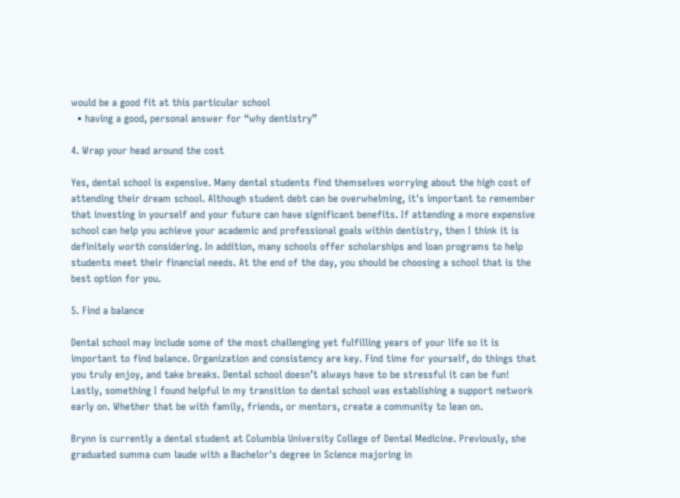would be a good fit at this particular school
  • having a good, personal answer for “why dentistry”

4. Wrap your head around the cost

Yes, dental school is expensive. Many dental students find themselves worrying about the high cost of attending their dream school. Although student debt can be overwhelming, it's important to remember that investing in yourself and your future can have significant benefits. If attending a more expensive school can help you achieve your academic and professional goals within dentistry, then I think it is definitely worth considering. In addition, many schools offer scholarships and loan programs to help students meet their financial needs. At the end of the day, you should be choosing a school that is the best option for you.

5. Find a balance

Dental school may include some of the most challenging yet fulfilling years of your life so it is important to find balance. Organization and consistency are key. Find time for yourself, do things that you truly enjoy, and take breaks. Dental school doesn’t always have to be stressful it can be fun! Lastly, something I found helpful in my transition to dental school was establishing a support network early on. Whether that be with family, friends, or mentors, create a community to lean on.

Brynn is currently a dental student at Columbia University College of Dental Medicine. Previously, she graduated summa cum laude with a Bachelor's degree in Science majoring in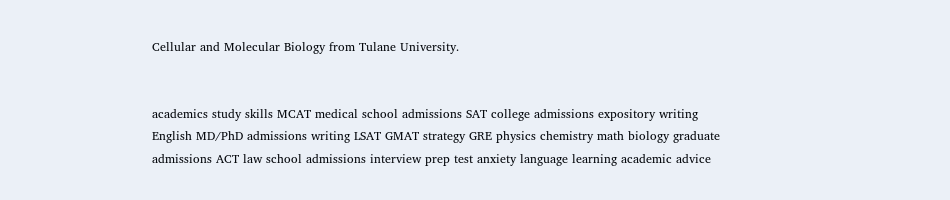Cellular and Molecular Biology from Tulane University.


academics study skills MCAT medical school admissions SAT college admissions expository writing English MD/PhD admissions writing LSAT GMAT strategy GRE physics chemistry math biology graduate admissions ACT law school admissions interview prep test anxiety language learning academic advice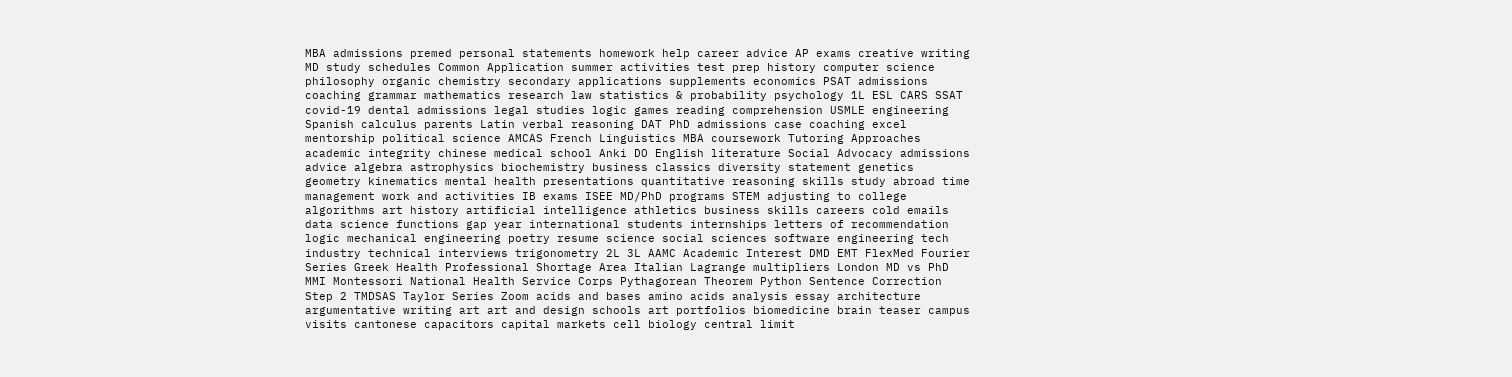MBA admissions premed personal statements homework help career advice AP exams creative writing MD study schedules Common Application summer activities test prep history computer science philosophy organic chemistry secondary applications supplements economics PSAT admissions coaching grammar mathematics research law statistics & probability psychology 1L ESL CARS SSAT covid-19 dental admissions legal studies logic games reading comprehension USMLE engineering Spanish calculus parents Latin verbal reasoning DAT PhD admissions case coaching excel mentorship political science AMCAS French Linguistics MBA coursework Tutoring Approaches academic integrity chinese medical school Anki DO English literature Social Advocacy admissions advice algebra astrophysics biochemistry business classics diversity statement genetics geometry kinematics mental health presentations quantitative reasoning skills study abroad time management work and activities IB exams ISEE MD/PhD programs STEM adjusting to college algorithms art history artificial intelligence athletics business skills careers cold emails data science functions gap year international students internships letters of recommendation logic mechanical engineering poetry resume science social sciences software engineering tech industry technical interviews trigonometry 2L 3L AAMC Academic Interest DMD EMT FlexMed Fourier Series Greek Health Professional Shortage Area Italian Lagrange multipliers London MD vs PhD MMI Montessori National Health Service Corps Pythagorean Theorem Python Sentence Correction Step 2 TMDSAS Taylor Series Zoom acids and bases amino acids analysis essay architecture argumentative writing art art and design schools art portfolios biomedicine brain teaser campus visits cantonese capacitors capital markets cell biology central limit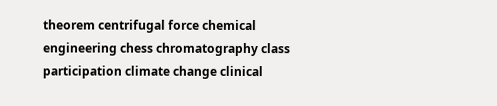theorem centrifugal force chemical engineering chess chromatography class participation climate change clinical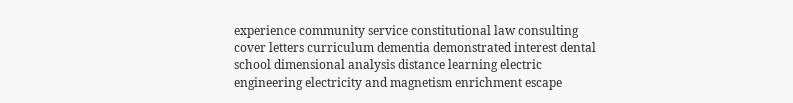experience community service constitutional law consulting cover letters curriculum dementia demonstrated interest dental school dimensional analysis distance learning electric engineering electricity and magnetism enrichment escape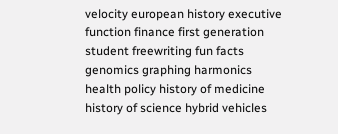velocity european history executive function finance first generation student freewriting fun facts genomics graphing harmonics health policy history of medicine history of science hybrid vehicles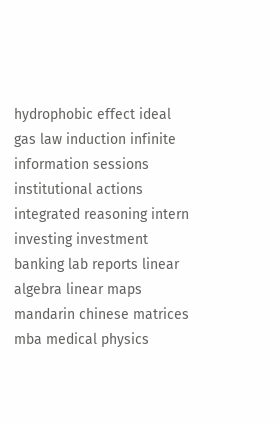hydrophobic effect ideal gas law induction infinite information sessions institutional actions integrated reasoning intern investing investment banking lab reports linear algebra linear maps mandarin chinese matrices mba medical physics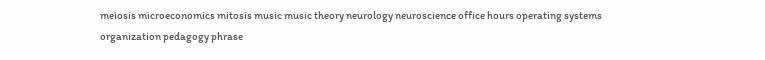meiosis microeconomics mitosis music music theory neurology neuroscience office hours operating systems organization pedagogy phrase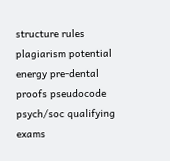structure rules plagiarism potential energy pre-dental proofs pseudocode psych/soc qualifying exams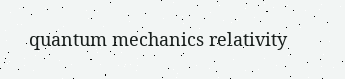quantum mechanics relativity